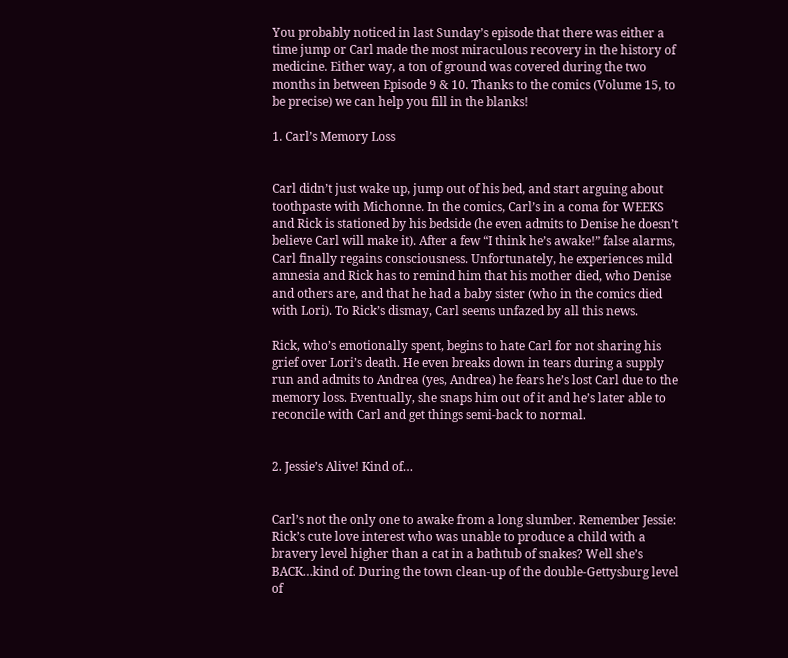You probably noticed in last Sunday’s episode that there was either a time jump or Carl made the most miraculous recovery in the history of medicine. Either way, a ton of ground was covered during the two months in between Episode 9 & 10. Thanks to the comics (Volume 15, to be precise) we can help you fill in the blanks!

1. Carl’s Memory Loss


Carl didn’t just wake up, jump out of his bed, and start arguing about toothpaste with Michonne. In the comics, Carl’s in a coma for WEEKS and Rick is stationed by his bedside (he even admits to Denise he doesn’t believe Carl will make it). After a few “I think he’s awake!” false alarms, Carl finally regains consciousness. Unfortunately, he experiences mild amnesia and Rick has to remind him that his mother died, who Denise and others are, and that he had a baby sister (who in the comics died with Lori). To Rick’s dismay, Carl seems unfazed by all this news.

Rick, who’s emotionally spent, begins to hate Carl for not sharing his grief over Lori’s death. He even breaks down in tears during a supply run and admits to Andrea (yes, Andrea) he fears he’s lost Carl due to the memory loss. Eventually, she snaps him out of it and he’s later able to reconcile with Carl and get things semi-back to normal.


2. Jessie’s Alive! Kind of…


Carl’s not the only one to awake from a long slumber. Remember Jessie: Rick’s cute love interest who was unable to produce a child with a bravery level higher than a cat in a bathtub of snakes? Well she’s BACK…kind of. During the town clean-up of the double-Gettysburg level of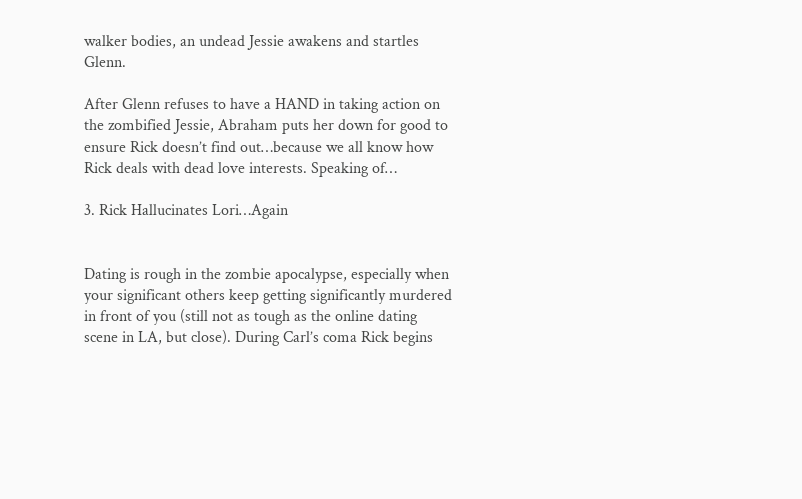walker bodies, an undead Jessie awakens and startles Glenn.

After Glenn refuses to have a HAND in taking action on the zombified Jessie, Abraham puts her down for good to ensure Rick doesn’t find out…because we all know how Rick deals with dead love interests. Speaking of…

3. Rick Hallucinates Lori…Again


Dating is rough in the zombie apocalypse, especially when your significant others keep getting significantly murdered in front of you (still not as tough as the online dating scene in LA, but close). During Carl’s coma Rick begins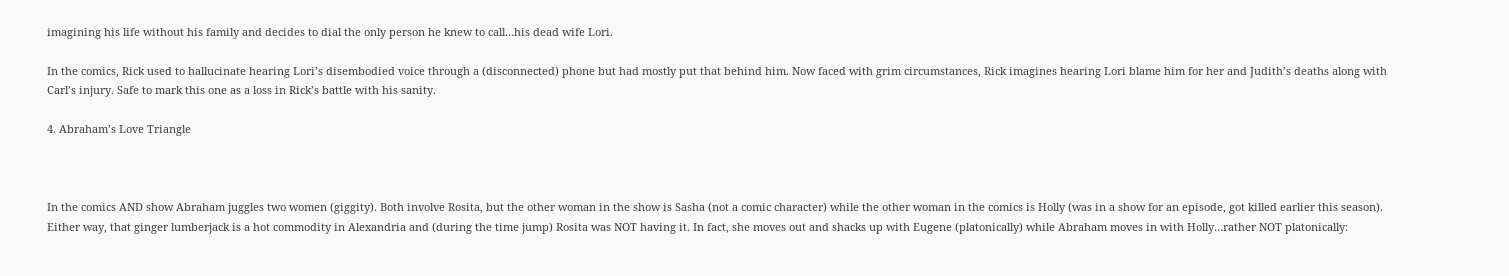imagining his life without his family and decides to dial the only person he knew to call…his dead wife Lori.

In the comics, Rick used to hallucinate hearing Lori’s disembodied voice through a (disconnected) phone but had mostly put that behind him. Now faced with grim circumstances, Rick imagines hearing Lori blame him for her and Judith’s deaths along with Carl’s injury. Safe to mark this one as a loss in Rick’s battle with his sanity.

4. Abraham’s Love Triangle



In the comics AND show Abraham juggles two women (giggity). Both involve Rosita, but the other woman in the show is Sasha (not a comic character) while the other woman in the comics is Holly (was in a show for an episode, got killed earlier this season). Either way, that ginger lumberjack is a hot commodity in Alexandria and (during the time jump) Rosita was NOT having it. In fact, she moves out and shacks up with Eugene (platonically) while Abraham moves in with Holly…rather NOT platonically: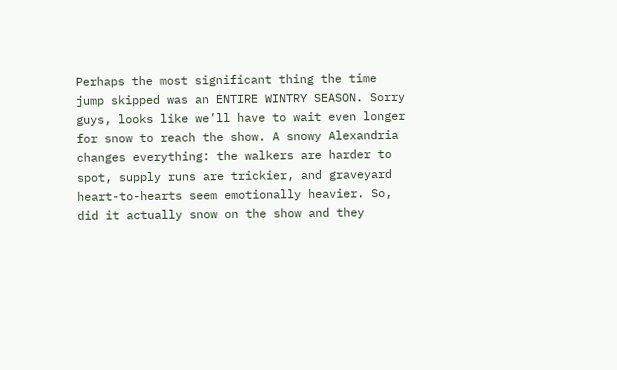Perhaps the most significant thing the time jump skipped was an ENTIRE WINTRY SEASON. Sorry guys, looks like we’ll have to wait even longer for snow to reach the show. A snowy Alexandria changes everything: the walkers are harder to spot, supply runs are trickier, and graveyard heart-to-hearts seem emotionally heavier. So, did it actually snow on the show and they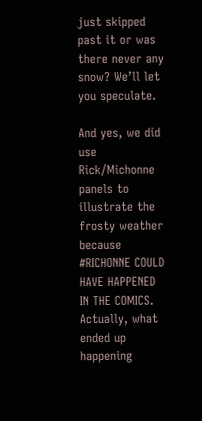just skipped past it or was there never any snow? We’ll let you speculate.

And yes, we did use Rick/Michonne panels to illustrate the frosty weather because #RICHONNE COULD HAVE HAPPENED IN THE COMICS. Actually, what ended up happening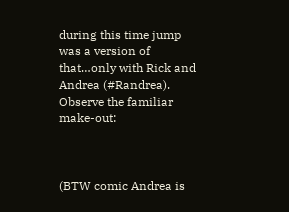during this time jump was a version of that…only with Rick and Andrea (#Randrea). Observe the familiar make-out:



(BTW comic Andrea is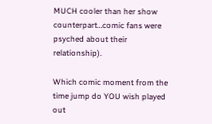MUCH cooler than her show counterpart…comic fans were psyched about their relationship).

Which comic moment from the time jump do YOU wish played out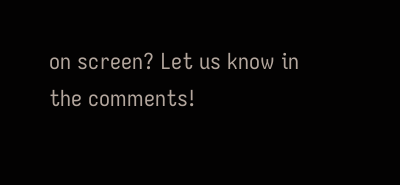on screen? Let us know in the comments!